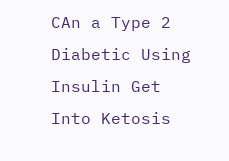CAn a Type 2 Diabetic Using Insulin Get Into Ketosis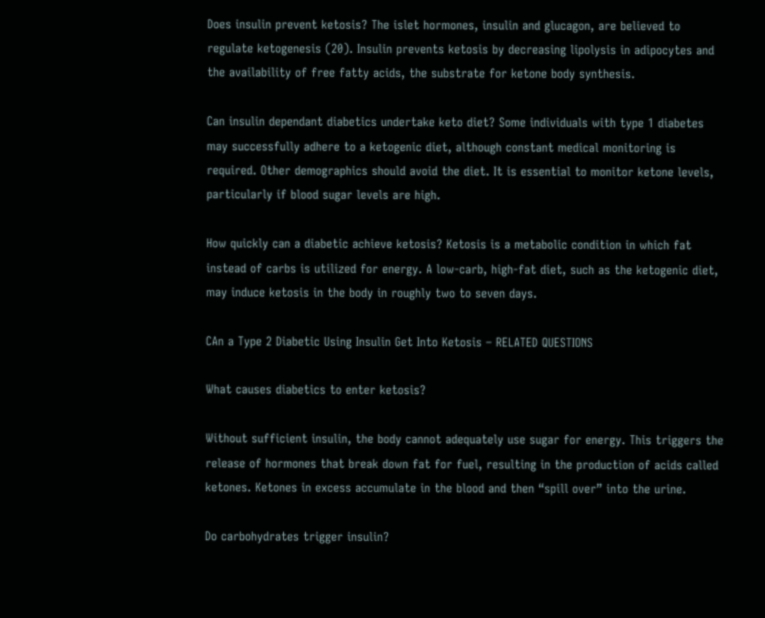Does insulin prevent ketosis? The islet hormones, insulin and glucagon, are believed to regulate ketogenesis (20). Insulin prevents ketosis by decreasing lipolysis in adipocytes and the availability of free fatty acids, the substrate for ketone body synthesis.

Can insulin dependant diabetics undertake keto diet? Some individuals with type 1 diabetes may successfully adhere to a ketogenic diet, although constant medical monitoring is required. Other demographics should avoid the diet. It is essential to monitor ketone levels, particularly if blood sugar levels are high.

How quickly can a diabetic achieve ketosis? Ketosis is a metabolic condition in which fat instead of carbs is utilized for energy. A low-carb, high-fat diet, such as the ketogenic diet, may induce ketosis in the body in roughly two to seven days.

CAn a Type 2 Diabetic Using Insulin Get Into Ketosis – RELATED QUESTIONS

What causes diabetics to enter ketosis?

Without sufficient insulin, the body cannot adequately use sugar for energy. This triggers the release of hormones that break down fat for fuel, resulting in the production of acids called ketones. Ketones in excess accumulate in the blood and then “spill over” into the urine.

Do carbohydrates trigger insulin?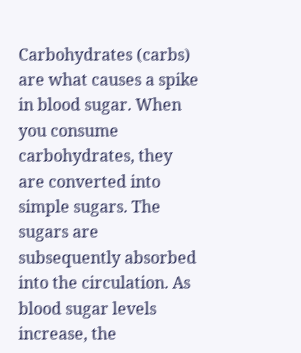Carbohydrates (carbs) are what causes a spike in blood sugar. When you consume carbohydrates, they are converted into simple sugars. The sugars are subsequently absorbed into the circulation. As blood sugar levels increase, the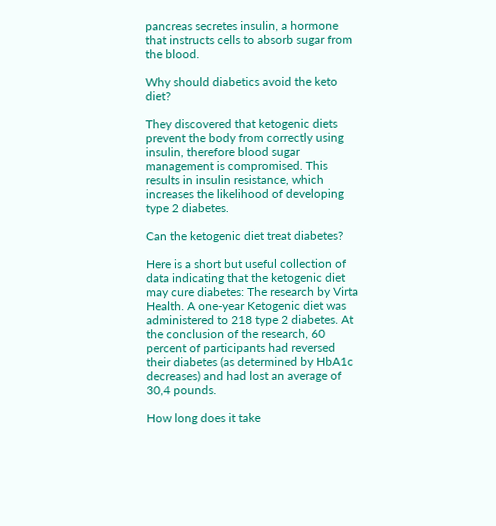pancreas secretes insulin, a hormone that instructs cells to absorb sugar from the blood.

Why should diabetics avoid the keto diet?

They discovered that ketogenic diets prevent the body from correctly using insulin, therefore blood sugar management is compromised. This results in insulin resistance, which increases the likelihood of developing type 2 diabetes.

Can the ketogenic diet treat diabetes?

Here is a short but useful collection of data indicating that the ketogenic diet may cure diabetes: The research by Virta Health. A one-year Ketogenic diet was administered to 218 type 2 diabetes. At the conclusion of the research, 60 percent of participants had reversed their diabetes (as determined by HbA1c decreases) and had lost an average of 30,4 pounds.

How long does it take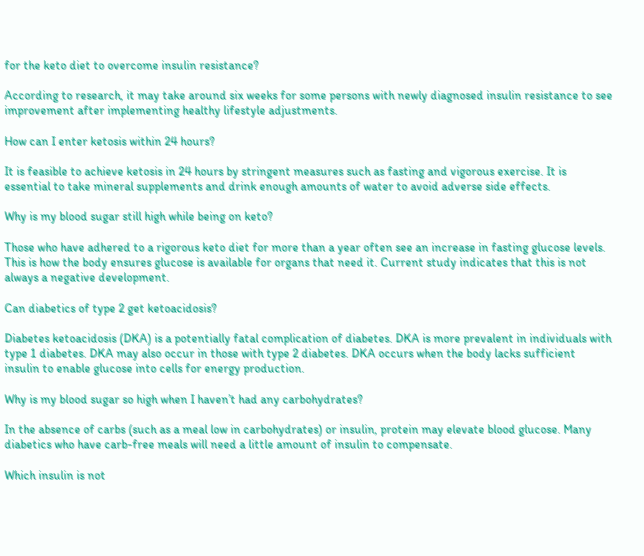for the keto diet to overcome insulin resistance?

According to research, it may take around six weeks for some persons with newly diagnosed insulin resistance to see improvement after implementing healthy lifestyle adjustments.

How can I enter ketosis within 24 hours?

It is feasible to achieve ketosis in 24 hours by stringent measures such as fasting and vigorous exercise. It is essential to take mineral supplements and drink enough amounts of water to avoid adverse side effects.

Why is my blood sugar still high while being on keto?

Those who have adhered to a rigorous keto diet for more than a year often see an increase in fasting glucose levels. This is how the body ensures glucose is available for organs that need it. Current study indicates that this is not always a negative development.

Can diabetics of type 2 get ketoacidosis?

Diabetes ketoacidosis (DKA) is a potentially fatal complication of diabetes. DKA is more prevalent in individuals with type 1 diabetes. DKA may also occur in those with type 2 diabetes. DKA occurs when the body lacks sufficient insulin to enable glucose into cells for energy production.

Why is my blood sugar so high when I haven’t had any carbohydrates?

In the absence of carbs (such as a meal low in carbohydrates) or insulin, protein may elevate blood glucose. Many diabetics who have carb-free meals will need a little amount of insulin to compensate.

Which insulin is not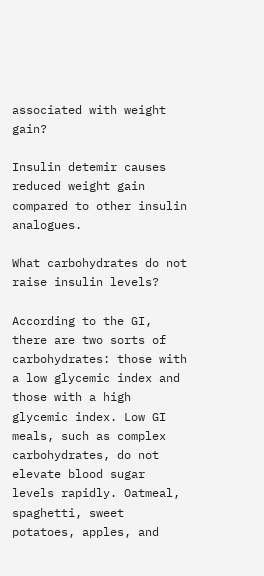associated with weight gain?

Insulin detemir causes reduced weight gain compared to other insulin analogues.

What carbohydrates do not raise insulin levels?

According to the GI, there are two sorts of carbohydrates: those with a low glycemic index and those with a high glycemic index. Low GI meals, such as complex carbohydrates, do not elevate blood sugar levels rapidly. Oatmeal, spaghetti, sweet potatoes, apples, and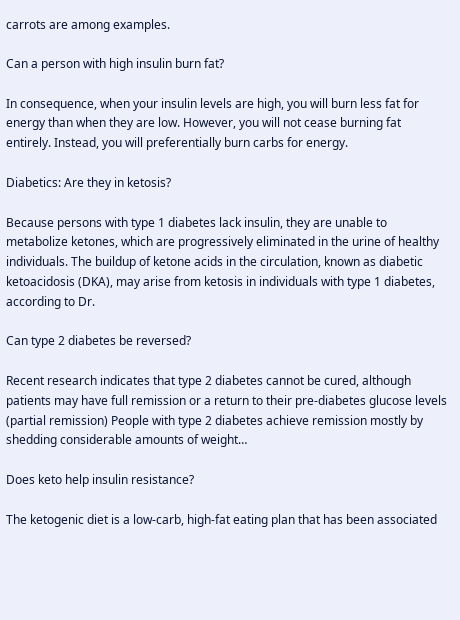carrots are among examples.

Can a person with high insulin burn fat?

In consequence, when your insulin levels are high, you will burn less fat for energy than when they are low. However, you will not cease burning fat entirely. Instead, you will preferentially burn carbs for energy.

Diabetics: Are they in ketosis?

Because persons with type 1 diabetes lack insulin, they are unable to metabolize ketones, which are progressively eliminated in the urine of healthy individuals. The buildup of ketone acids in the circulation, known as diabetic ketoacidosis (DKA), may arise from ketosis in individuals with type 1 diabetes, according to Dr.

Can type 2 diabetes be reversed?

Recent research indicates that type 2 diabetes cannot be cured, although patients may have full remission or a return to their pre-diabetes glucose levels (partial remission) People with type 2 diabetes achieve remission mostly by shedding considerable amounts of weight…

Does keto help insulin resistance?

The ketogenic diet is a low-carb, high-fat eating plan that has been associated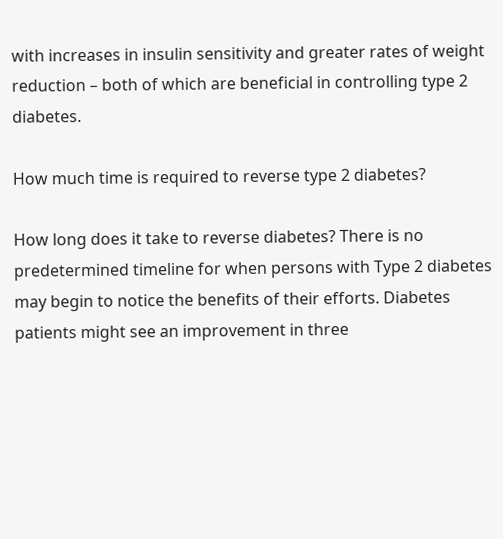with increases in insulin sensitivity and greater rates of weight reduction – both of which are beneficial in controlling type 2 diabetes.

How much time is required to reverse type 2 diabetes?

How long does it take to reverse diabetes? There is no predetermined timeline for when persons with Type 2 diabetes may begin to notice the benefits of their efforts. Diabetes patients might see an improvement in three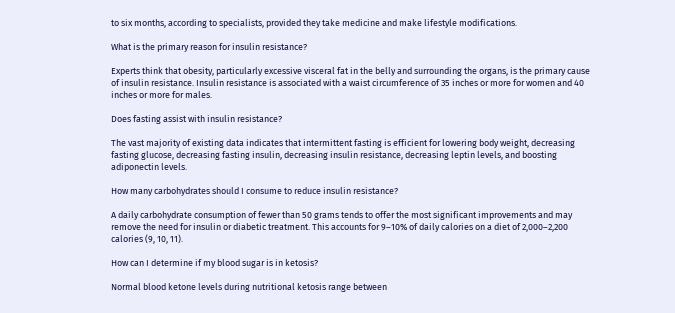to six months, according to specialists, provided they take medicine and make lifestyle modifications.

What is the primary reason for insulin resistance?

Experts think that obesity, particularly excessive visceral fat in the belly and surrounding the organs, is the primary cause of insulin resistance. Insulin resistance is associated with a waist circumference of 35 inches or more for women and 40 inches or more for males.

Does fasting assist with insulin resistance?

The vast majority of existing data indicates that intermittent fasting is efficient for lowering body weight, decreasing fasting glucose, decreasing fasting insulin, decreasing insulin resistance, decreasing leptin levels, and boosting adiponectin levels.

How many carbohydrates should I consume to reduce insulin resistance?

A daily carbohydrate consumption of fewer than 50 grams tends to offer the most significant improvements and may remove the need for insulin or diabetic treatment. This accounts for 9–10% of daily calories on a diet of 2,000–2,200 calories (9, 10, 11).

How can I determine if my blood sugar is in ketosis?

Normal blood ketone levels during nutritional ketosis range between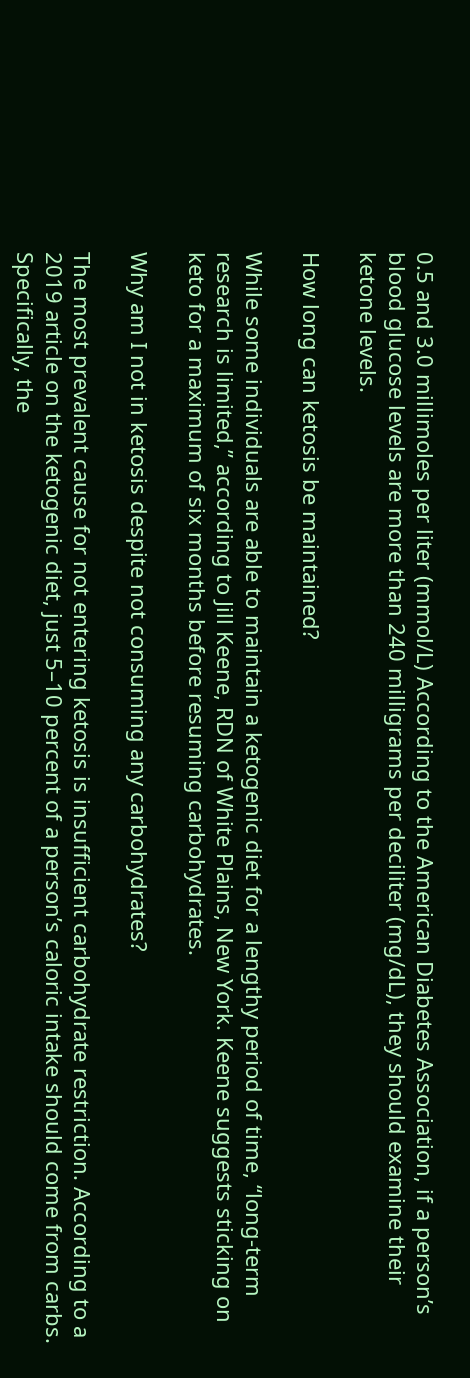0.5 and 3.0 millimoles per liter (mmol/L) According to the American Diabetes Association, if a person’s blood glucose levels are more than 240 milligrams per deciliter (mg/dL), they should examine their ketone levels.

How long can ketosis be maintained?

While some individuals are able to maintain a ketogenic diet for a lengthy period of time, “long-term research is limited,” according to Jill Keene, RDN of White Plains, New York. Keene suggests sticking on keto for a maximum of six months before resuming carbohydrates.

Why am I not in ketosis despite not consuming any carbohydrates?

The most prevalent cause for not entering ketosis is insufficient carbohydrate restriction. According to a 2019 article on the ketogenic diet, just 5–10 percent of a person’s caloric intake should come from carbs. Specifically, the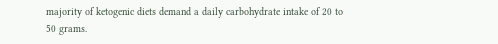majority of ketogenic diets demand a daily carbohydrate intake of 20 to 50 grams.